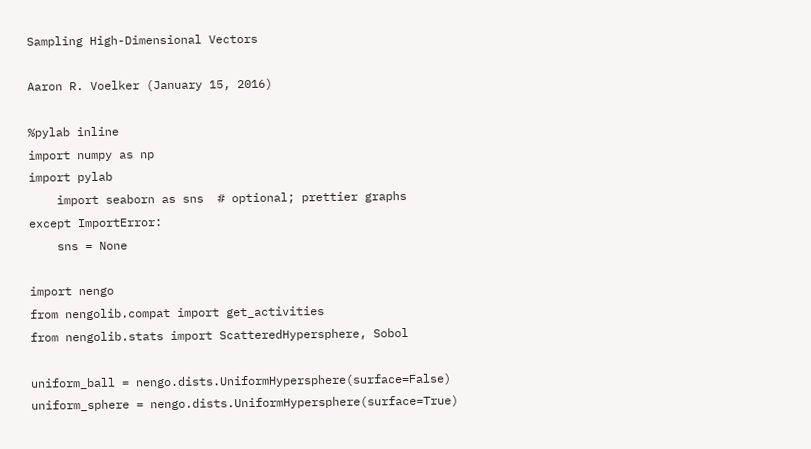Sampling High-Dimensional Vectors

Aaron R. Voelker (January 15, 2016)

%pylab inline
import numpy as np
import pylab
    import seaborn as sns  # optional; prettier graphs
except ImportError:
    sns = None

import nengo
from nengolib.compat import get_activities
from nengolib.stats import ScatteredHypersphere, Sobol

uniform_ball = nengo.dists.UniformHypersphere(surface=False)
uniform_sphere = nengo.dists.UniformHypersphere(surface=True)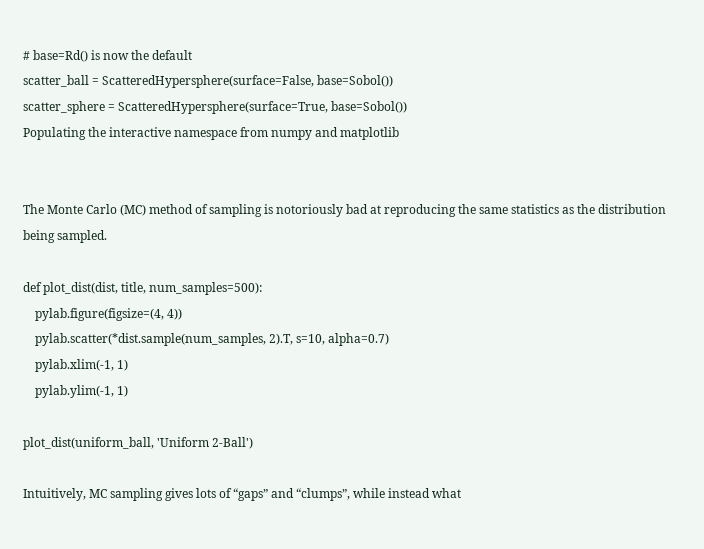# base=Rd() is now the default
scatter_ball = ScatteredHypersphere(surface=False, base=Sobol())
scatter_sphere = ScatteredHypersphere(surface=True, base=Sobol())
Populating the interactive namespace from numpy and matplotlib


The Monte Carlo (MC) method of sampling is notoriously bad at reproducing the same statistics as the distribution being sampled.

def plot_dist(dist, title, num_samples=500):
    pylab.figure(figsize=(4, 4))
    pylab.scatter(*dist.sample(num_samples, 2).T, s=10, alpha=0.7)
    pylab.xlim(-1, 1)
    pylab.ylim(-1, 1)

plot_dist(uniform_ball, 'Uniform 2-Ball')

Intuitively, MC sampling gives lots of “gaps” and “clumps”, while instead what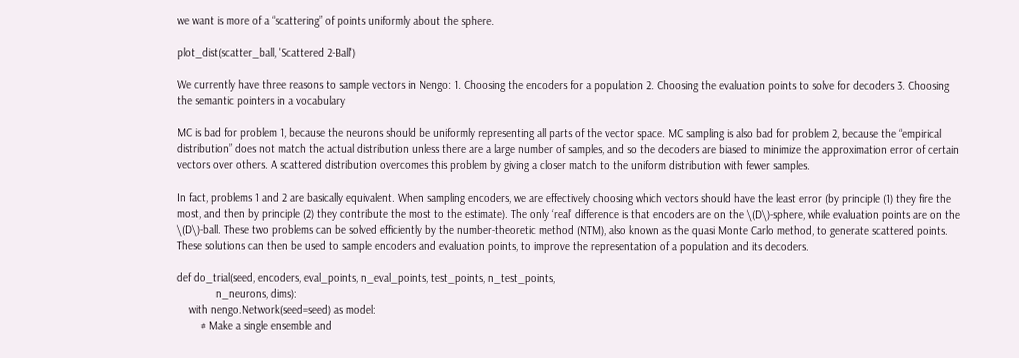we want is more of a “scattering” of points uniformly about the sphere.

plot_dist(scatter_ball, 'Scattered 2-Ball')

We currently have three reasons to sample vectors in Nengo: 1. Choosing the encoders for a population 2. Choosing the evaluation points to solve for decoders 3. Choosing the semantic pointers in a vocabulary

MC is bad for problem 1, because the neurons should be uniformly representing all parts of the vector space. MC sampling is also bad for problem 2, because the “empirical distribution” does not match the actual distribution unless there are a large number of samples, and so the decoders are biased to minimize the approximation error of certain vectors over others. A scattered distribution overcomes this problem by giving a closer match to the uniform distribution with fewer samples.

In fact, problems 1 and 2 are basically equivalent. When sampling encoders, we are effectively choosing which vectors should have the least error (by principle (1) they fire the most, and then by principle (2) they contribute the most to the estimate). The only ‘real’ difference is that encoders are on the \(D\)-sphere, while evaluation points are on the \(D\)-ball. These two problems can be solved efficiently by the number-theoretic method (NTM), also known as the quasi Monte Carlo method, to generate scattered points. These solutions can then be used to sample encoders and evaluation points, to improve the representation of a population and its decoders.

def do_trial(seed, encoders, eval_points, n_eval_points, test_points, n_test_points,
             n_neurons, dims):
    with nengo.Network(seed=seed) as model:
        # Make a single ensemble and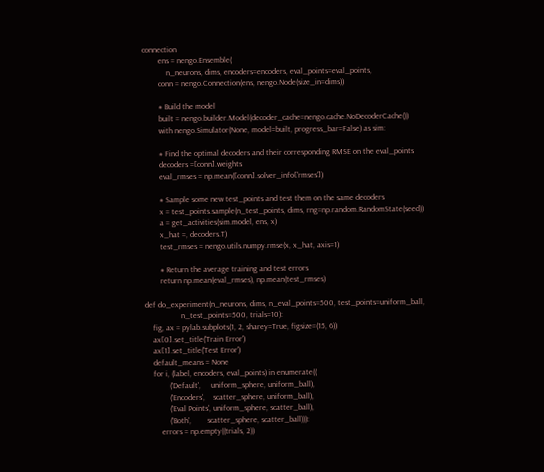connection
        ens = nengo.Ensemble(
            n_neurons, dims, encoders=encoders, eval_points=eval_points,
        conn = nengo.Connection(ens, nengo.Node(size_in=dims))

        # Build the model
        built = nengo.builder.Model(decoder_cache=nengo.cache.NoDecoderCache())
        with nengo.Simulator(None, model=built, progress_bar=False) as sim:

        # Find the optimal decoders and their corresponding RMSE on the eval_points
        decoders =[conn].weights
        eval_rmses = np.mean([conn].solver_info['rmses'])

        # Sample some new test_points and test them on the same decoders
        x = test_points.sample(n_test_points, dims, rng=np.random.RandomState(seed))
        a = get_activities(sim.model, ens, x)
        x_hat =, decoders.T)
        test_rmses = nengo.utils.numpy.rmse(x, x_hat, axis=1)

        # Return the average training and test errors
        return np.mean(eval_rmses), np.mean(test_rmses)

def do_experiment(n_neurons, dims, n_eval_points=500, test_points=uniform_ball,
                  n_test_points=500, trials=10):
    fig, ax = pylab.subplots(1, 2, sharey=True, figsize=(15, 6))
    ax[0].set_title('Train Error')
    ax[1].set_title('Test Error')
    default_means = None
    for i, (label, encoders, eval_points) in enumerate((
            ('Default',     uniform_sphere, uniform_ball),
            ('Encoders',    scatter_sphere, uniform_ball),
            ('Eval Points', uniform_sphere, scatter_ball),
            ('Both',        scatter_sphere, scatter_ball))):
        errors = np.empty((trials, 2))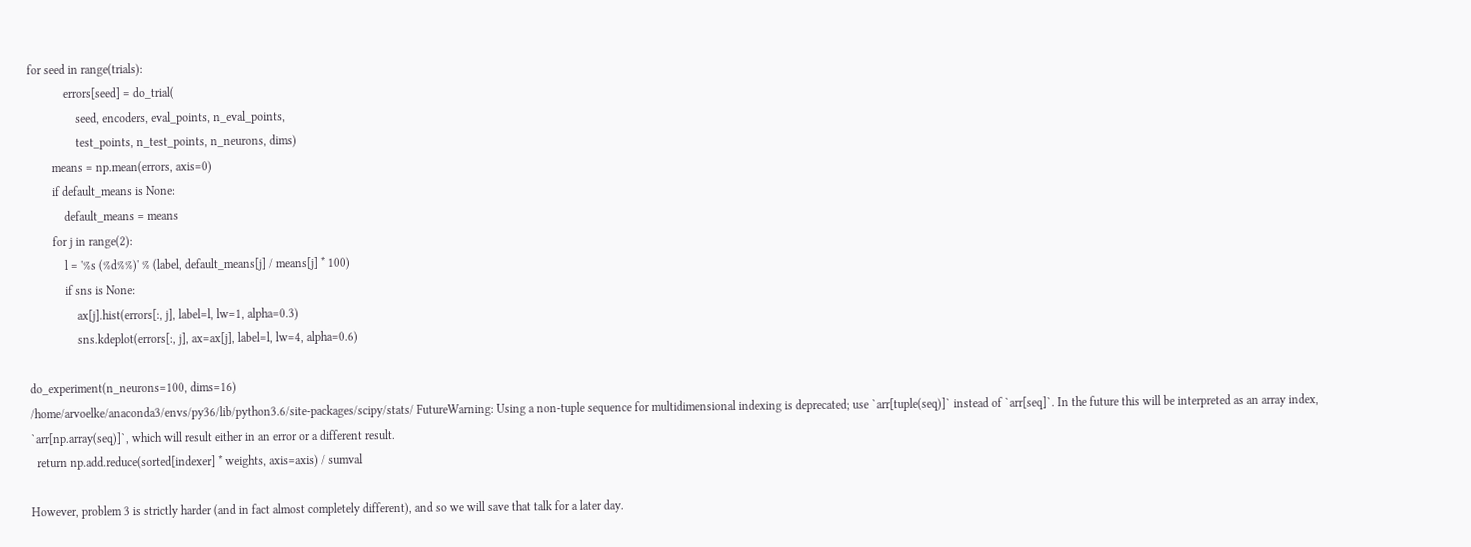for seed in range(trials):
            errors[seed] = do_trial(
                seed, encoders, eval_points, n_eval_points,
                test_points, n_test_points, n_neurons, dims)
        means = np.mean(errors, axis=0)
        if default_means is None:
            default_means = means
        for j in range(2):
            l = '%s (%d%%)' % (label, default_means[j] / means[j] * 100)
            if sns is None:
                ax[j].hist(errors[:, j], label=l, lw=1, alpha=0.3)
                sns.kdeplot(errors[:, j], ax=ax[j], label=l, lw=4, alpha=0.6)

do_experiment(n_neurons=100, dims=16)
/home/arvoelke/anaconda3/envs/py36/lib/python3.6/site-packages/scipy/stats/ FutureWarning: Using a non-tuple sequence for multidimensional indexing is deprecated; use `arr[tuple(seq)]` instead of `arr[seq]`. In the future this will be interpreted as an array index, `arr[np.array(seq)]`, which will result either in an error or a different result.
  return np.add.reduce(sorted[indexer] * weights, axis=axis) / sumval

However, problem 3 is strictly harder (and in fact almost completely different), and so we will save that talk for a later day.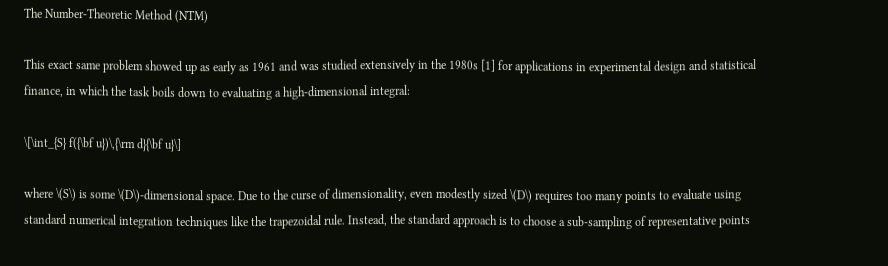The Number-Theoretic Method (NTM)

This exact same problem showed up as early as 1961 and was studied extensively in the 1980s [1] for applications in experimental design and statistical finance, in which the task boils down to evaluating a high-dimensional integral:

\[\int_{S} f({\bf u})\,{\rm d}{\bf u}\]

where \(S\) is some \(D\)-dimensional space. Due to the curse of dimensionality, even modestly sized \(D\) requires too many points to evaluate using standard numerical integration techniques like the trapezoidal rule. Instead, the standard approach is to choose a sub-sampling of representative points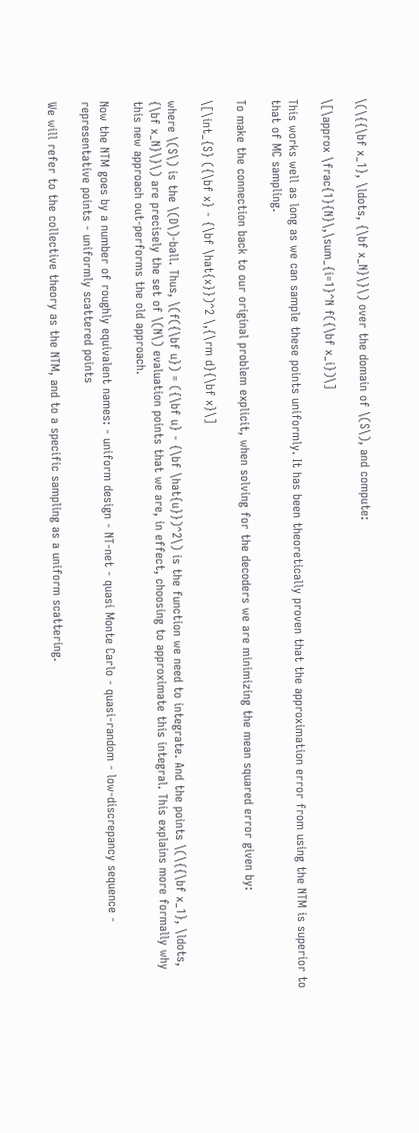\(\{{\bf x_1}, \ldots, {\bf x_N}\}\) over the domain of \(S\), and compute:

\[\approx \frac{1}{N}\,\sum_{i=1}^N f({\bf x_i})\]

This works well as long as we can sample these points uniformly. It has been theoretically proven that the approximation error from using the NTM is superior to that of MC sampling.

To make the connection back to our original problem explicit, when solving for the decoders we are minimizing the mean squared error given by:

\[\int_{S} ({\bf x} - {\bf \hat{x}})^2 \,{\rm d}{\bf x}\]

where \(S\) is the \(D\)-ball. Thus, \(f({\bf u}) = ({\bf u} - {\bf \hat{u}})^2\) is the function we need to integrate. And the points \(\{{\bf x_1}, \ldots, {\bf x_N}\}\) are precisely the set of \(N\) evaluation points that we are, in effect, choosing to approximate this integral. This explains more formally why this new approach out-performs the old approach.

Now the NTM goes by a number of roughly equivalent names: - uniform design - NT-net - quasi Monte Carlo - quasi-random - low-discrepancy sequence - representative points - uniformly scattered points

We will refer to the collective theory as the NTM, and to a specific sampling as a uniform scattering.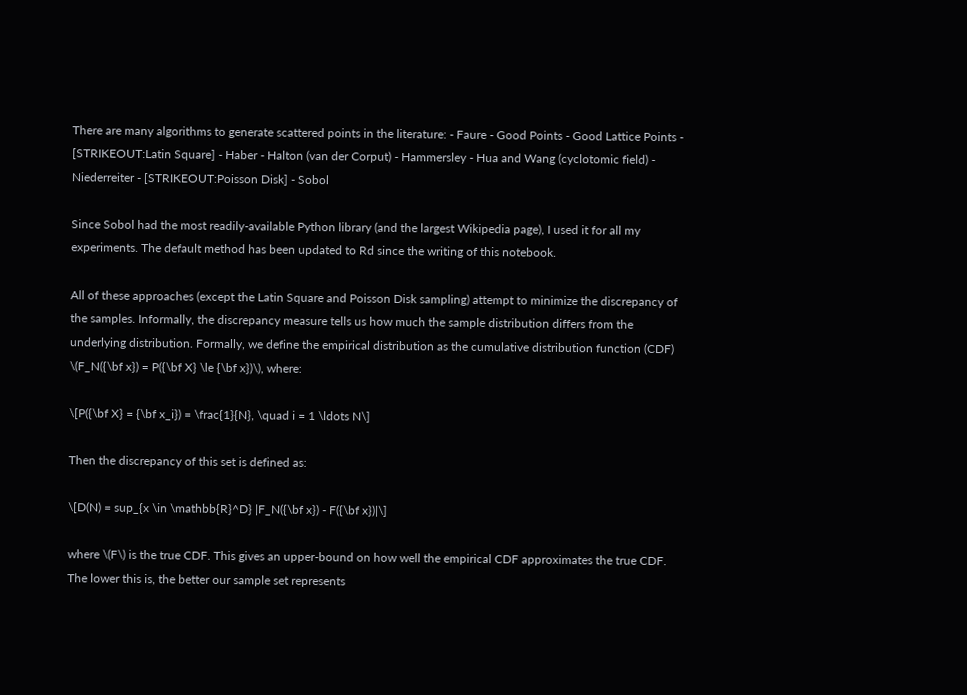There are many algorithms to generate scattered points in the literature: - Faure - Good Points - Good Lattice Points - [STRIKEOUT:Latin Square] - Haber - Halton (van der Corput) - Hammersley - Hua and Wang (cyclotomic field) - Niederreiter - [STRIKEOUT:Poisson Disk] - Sobol

Since Sobol had the most readily-available Python library (and the largest Wikipedia page), I used it for all my experiments. The default method has been updated to Rd since the writing of this notebook.

All of these approaches (except the Latin Square and Poisson Disk sampling) attempt to minimize the discrepancy of the samples. Informally, the discrepancy measure tells us how much the sample distribution differs from the underlying distribution. Formally, we define the empirical distribution as the cumulative distribution function (CDF) \(F_N({\bf x}) = P({\bf X} \le {\bf x})\), where:

\[P({\bf X} = {\bf x_i}) = \frac{1}{N}, \quad i = 1 \ldots N\]

Then the discrepancy of this set is defined as:

\[D(N) = sup_{x \in \mathbb{R}^D} |F_N({\bf x}) - F({\bf x})|\]

where \(F\) is the true CDF. This gives an upper-bound on how well the empirical CDF approximates the true CDF. The lower this is, the better our sample set represents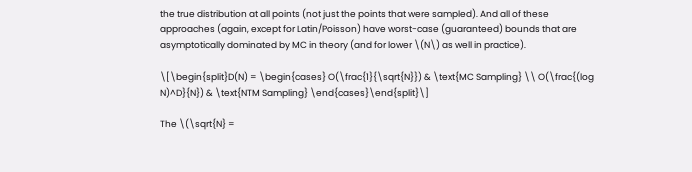the true distribution at all points (not just the points that were sampled). And all of these approaches (again, except for Latin/Poisson) have worst-case (guaranteed) bounds that are asymptotically dominated by MC in theory (and for lower \(N\) as well in practice).

\[\begin{split}D(N) = \begin{cases} O(\frac{1}{\sqrt{N}}) & \text{MC Sampling} \\ O(\frac{(log N)^D}{N}) & \text{NTM Sampling} \end{cases}\end{split}\]

The \(\sqrt{N} =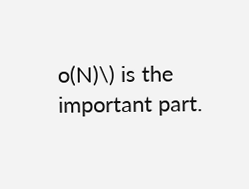o(N)\) is the important part.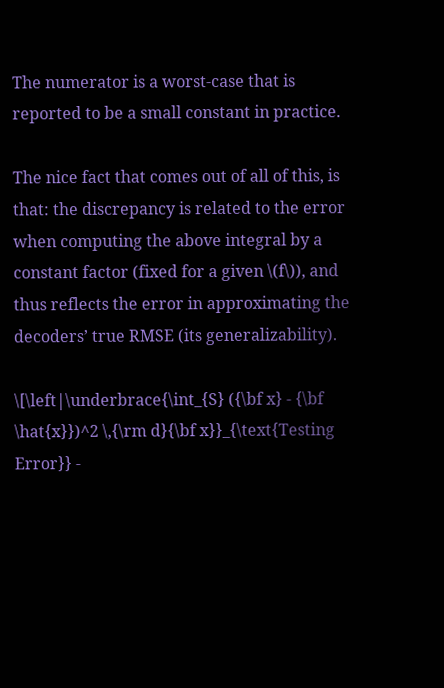The numerator is a worst-case that is reported to be a small constant in practice.

The nice fact that comes out of all of this, is that: the discrepancy is related to the error when computing the above integral by a constant factor (fixed for a given \(f\)), and thus reflects the error in approximating the decoders’ true RMSE (its generalizability).

\[\left|\underbrace{\int_{S} ({\bf x} - {\bf \hat{x}})^2 \,{\rm d}{\bf x}}_{\text{Testing Error}} -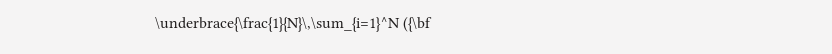\underbrace{\frac{1}{N}\,\sum_{i=1}^N ({\bf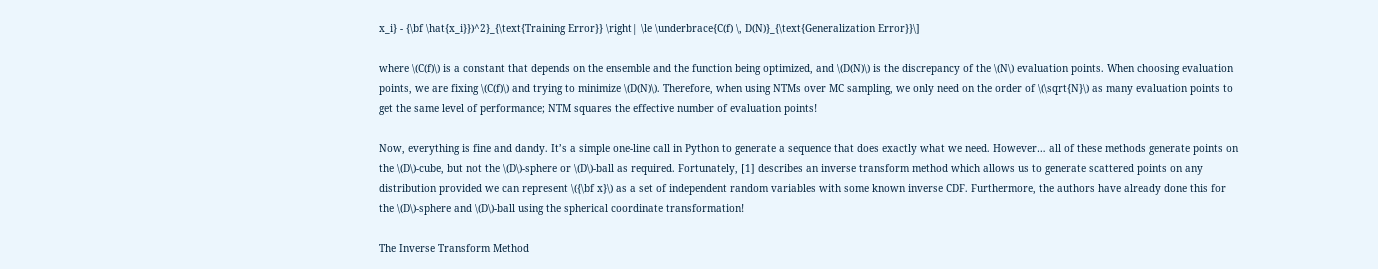x_i} - {\bf \hat{x_i}})^2}_{\text{Training Error}} \right| \le \underbrace{C(f) \, D(N)}_{\text{Generalization Error}}\]

where \(C(f)\) is a constant that depends on the ensemble and the function being optimized, and \(D(N)\) is the discrepancy of the \(N\) evaluation points. When choosing evaluation points, we are fixing \(C(f)\) and trying to minimize \(D(N)\). Therefore, when using NTMs over MC sampling, we only need on the order of \(\sqrt{N}\) as many evaluation points to get the same level of performance; NTM squares the effective number of evaluation points!

Now, everything is fine and dandy. It’s a simple one-line call in Python to generate a sequence that does exactly what we need. However… all of these methods generate points on the \(D\)-cube, but not the \(D\)-sphere or \(D\)-ball as required. Fortunately, [1] describes an inverse transform method which allows us to generate scattered points on any distribution provided we can represent \({\bf x}\) as a set of independent random variables with some known inverse CDF. Furthermore, the authors have already done this for the \(D\)-sphere and \(D\)-ball using the spherical coordinate transformation!

The Inverse Transform Method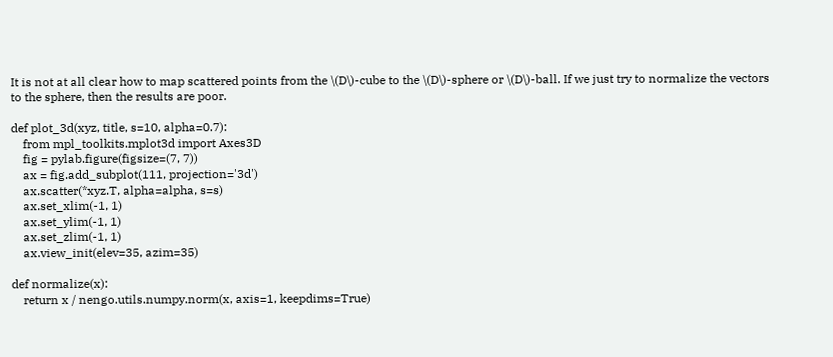It is not at all clear how to map scattered points from the \(D\)-cube to the \(D\)-sphere or \(D\)-ball. If we just try to normalize the vectors to the sphere, then the results are poor.

def plot_3d(xyz, title, s=10, alpha=0.7):
    from mpl_toolkits.mplot3d import Axes3D
    fig = pylab.figure(figsize=(7, 7))
    ax = fig.add_subplot(111, projection='3d')
    ax.scatter(*xyz.T, alpha=alpha, s=s)
    ax.set_xlim(-1, 1)
    ax.set_ylim(-1, 1)
    ax.set_zlim(-1, 1)
    ax.view_init(elev=35, azim=35)

def normalize(x):
    return x / nengo.utils.numpy.norm(x, axis=1, keepdims=True)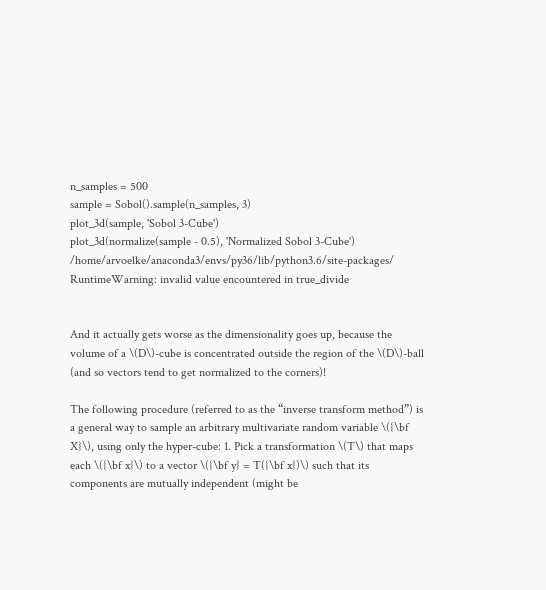n_samples = 500
sample = Sobol().sample(n_samples, 3)
plot_3d(sample, 'Sobol 3-Cube')
plot_3d(normalize(sample - 0.5), 'Normalized Sobol 3-Cube')
/home/arvoelke/anaconda3/envs/py36/lib/python3.6/site-packages/ RuntimeWarning: invalid value encountered in true_divide


And it actually gets worse as the dimensionality goes up, because the volume of a \(D\)-cube is concentrated outside the region of the \(D\)-ball (and so vectors tend to get normalized to the corners)!

The following procedure (referred to as the “inverse transform method”) is a general way to sample an arbitrary multivariate random variable \({\bf X}\), using only the hyper-cube: 1. Pick a transformation \(T\) that maps each \({\bf x}\) to a vector \({\bf y} = T({\bf x})\) such that its components are mutually independent (might be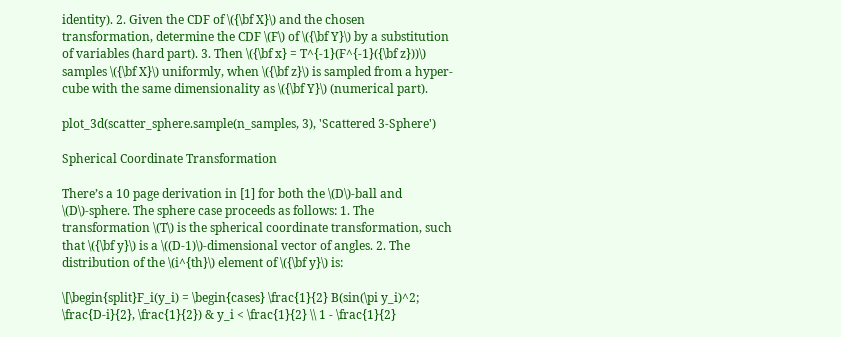identity). 2. Given the CDF of \({\bf X}\) and the chosen transformation, determine the CDF \(F\) of \({\bf Y}\) by a substitution of variables (hard part). 3. Then \({\bf x} = T^{-1}(F^{-1}({\bf z}))\) samples \({\bf X}\) uniformly, when \({\bf z}\) is sampled from a hyper-cube with the same dimensionality as \({\bf Y}\) (numerical part).

plot_3d(scatter_sphere.sample(n_samples, 3), 'Scattered 3-Sphere')

Spherical Coordinate Transformation

There’s a 10 page derivation in [1] for both the \(D\)-ball and \(D\)-sphere. The sphere case proceeds as follows: 1. The transformation \(T\) is the spherical coordinate transformation, such that \({\bf y}\) is a \((D-1)\)-dimensional vector of angles. 2. The distribution of the \(i^{th}\) element of \({\bf y}\) is:

\[\begin{split}F_i(y_i) = \begin{cases} \frac{1}{2} B(sin(\pi y_i)^2; \frac{D-i}{2}, \frac{1}{2}) & y_i < \frac{1}{2} \\ 1 - \frac{1}{2}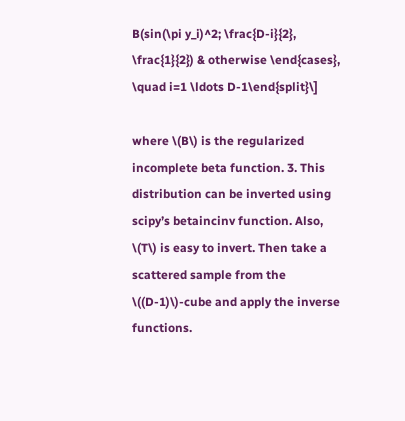B(sin(\pi y_i)^2; \frac{D-i}{2}, \frac{1}{2}) & otherwise \end{cases}, \quad i=1 \ldots D-1\end{split}\]

where \(B\) is the regularized incomplete beta function. 3. This distribution can be inverted using scipy’s betaincinv function. Also, \(T\) is easy to invert. Then take a scattered sample from the \((D-1)\)-cube and apply the inverse functions.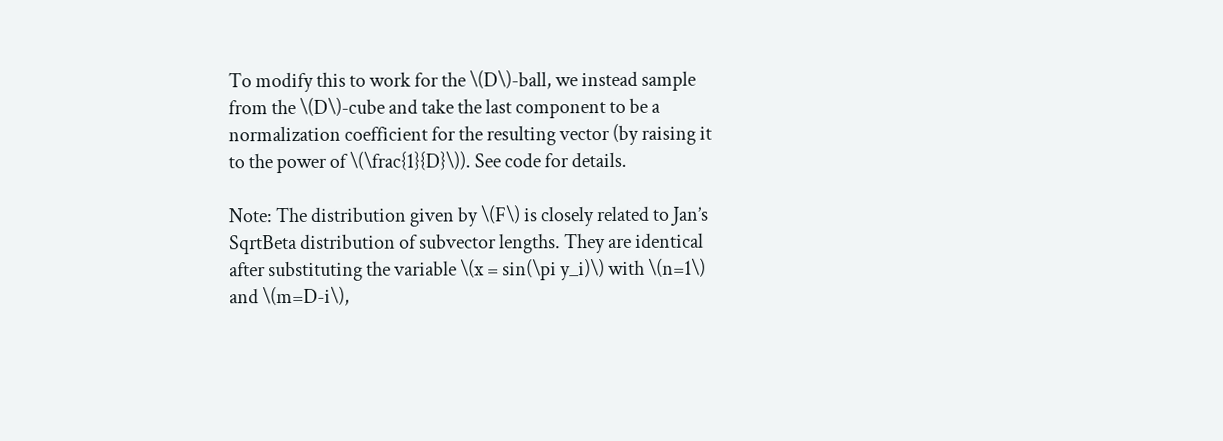To modify this to work for the \(D\)-ball, we instead sample from the \(D\)-cube and take the last component to be a normalization coefficient for the resulting vector (by raising it to the power of \(\frac{1}{D}\)). See code for details.

Note: The distribution given by \(F\) is closely related to Jan’s SqrtBeta distribution of subvector lengths. They are identical after substituting the variable \(x = sin(\pi y_i)\) with \(n=1\) and \(m=D-i\),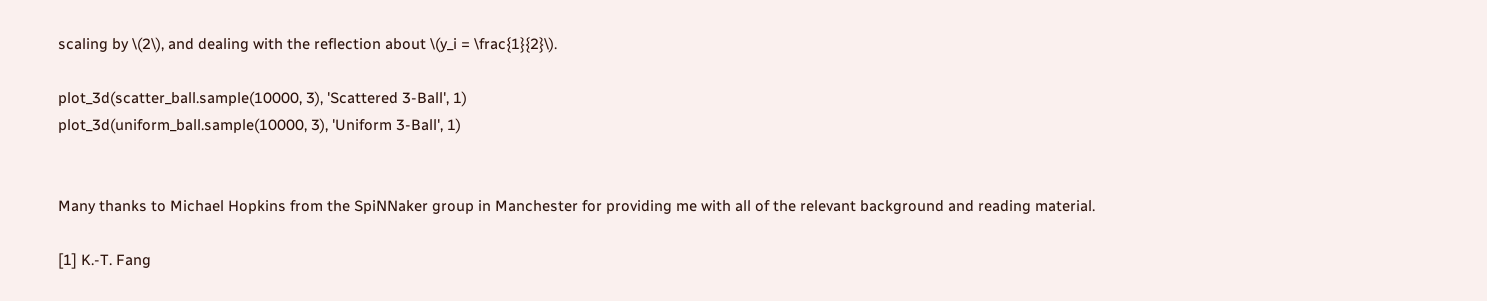scaling by \(2\), and dealing with the reflection about \(y_i = \frac{1}{2}\).

plot_3d(scatter_ball.sample(10000, 3), 'Scattered 3-Ball', 1)
plot_3d(uniform_ball.sample(10000, 3), 'Uniform 3-Ball', 1)


Many thanks to Michael Hopkins from the SpiNNaker group in Manchester for providing me with all of the relevant background and reading material.

[1] K.-T. Fang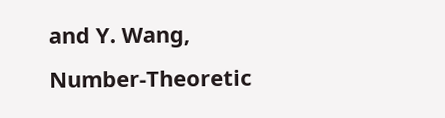and Y. Wang, Number-Theoretic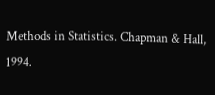Methods in Statistics. Chapman & Hall, 1994.